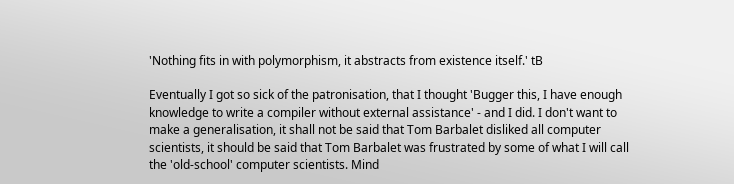'Nothing fits in with polymorphism, it abstracts from existence itself.' tB

Eventually I got so sick of the patronisation, that I thought 'Bugger this, I have enough knowledge to write a compiler without external assistance' - and I did. I don't want to make a generalisation, it shall not be said that Tom Barbalet disliked all computer scientists, it should be said that Tom Barbalet was frustrated by some of what I will call the 'old-school' computer scientists. Mind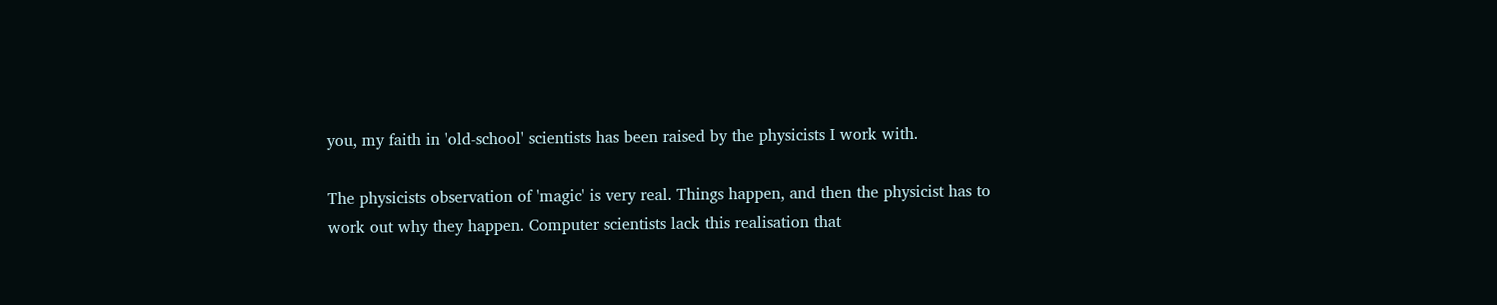you, my faith in 'old-school' scientists has been raised by the physicists I work with.

The physicists observation of 'magic' is very real. Things happen, and then the physicist has to work out why they happen. Computer scientists lack this realisation that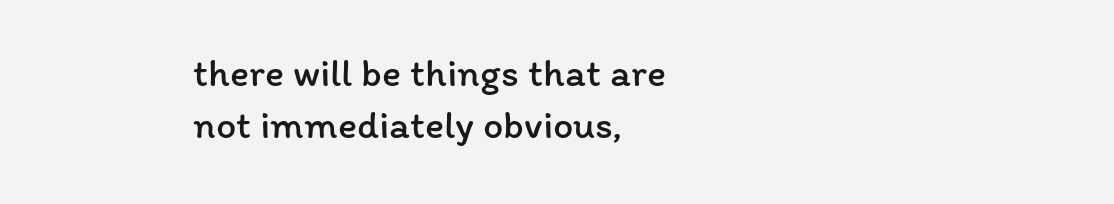there will be things that are not immediately obvious,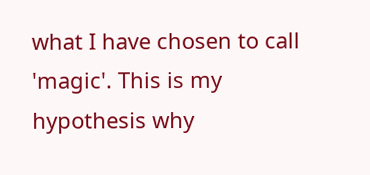what I have chosen to call 'magic'. This is my hypothesis why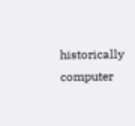historically computer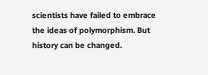scientists have failed to embrace the ideas of polymorphism. But history can be changed.